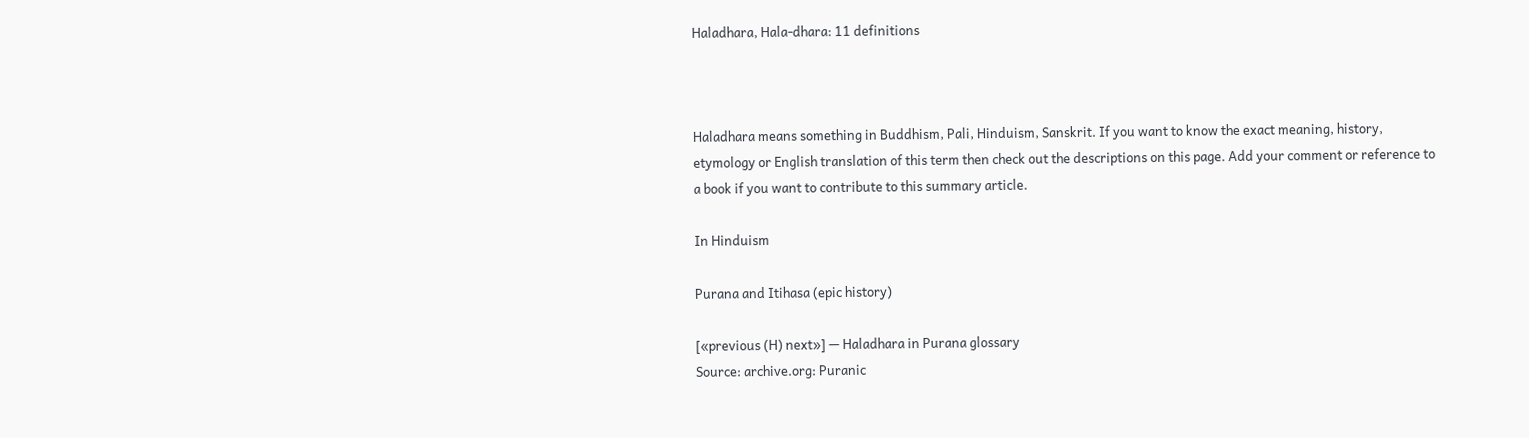Haladhara, Hala-dhara: 11 definitions



Haladhara means something in Buddhism, Pali, Hinduism, Sanskrit. If you want to know the exact meaning, history, etymology or English translation of this term then check out the descriptions on this page. Add your comment or reference to a book if you want to contribute to this summary article.

In Hinduism

Purana and Itihasa (epic history)

[«previous (H) next»] — Haladhara in Purana glossary
Source: archive.org: Puranic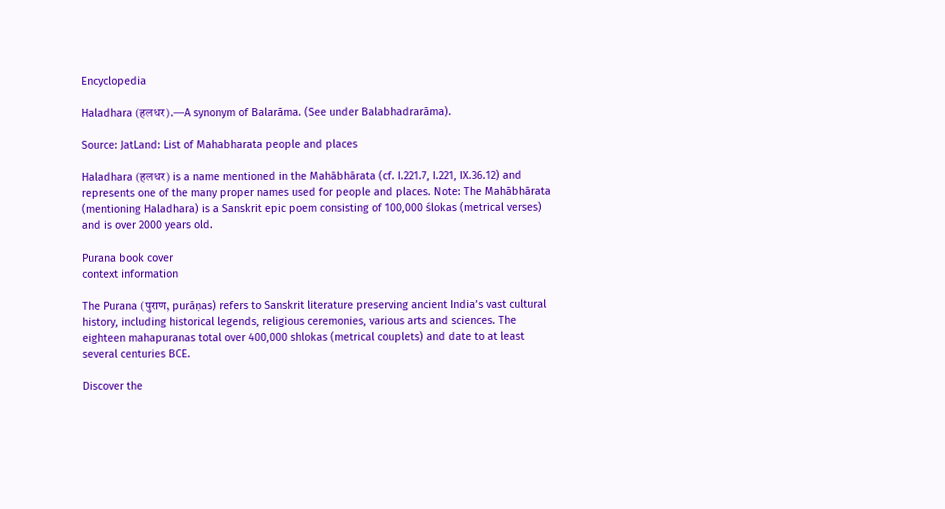Encyclopedia

Haladhara (हलधर).—A synonym of Balarāma. (See under Balabhadrarāma).

Source: JatLand: List of Mahabharata people and places

Haladhara (हलधर) is a name mentioned in the Mahābhārata (cf. I.221.7, I.221, IX.36.12) and represents one of the many proper names used for people and places. Note: The Mahābhārata (mentioning Haladhara) is a Sanskrit epic poem consisting of 100,000 ślokas (metrical verses) and is over 2000 years old.

Purana book cover
context information

The Purana (पुराण, purāṇas) refers to Sanskrit literature preserving ancient India’s vast cultural history, including historical legends, religious ceremonies, various arts and sciences. The eighteen mahapuranas total over 400,000 shlokas (metrical couplets) and date to at least several centuries BCE.

Discover the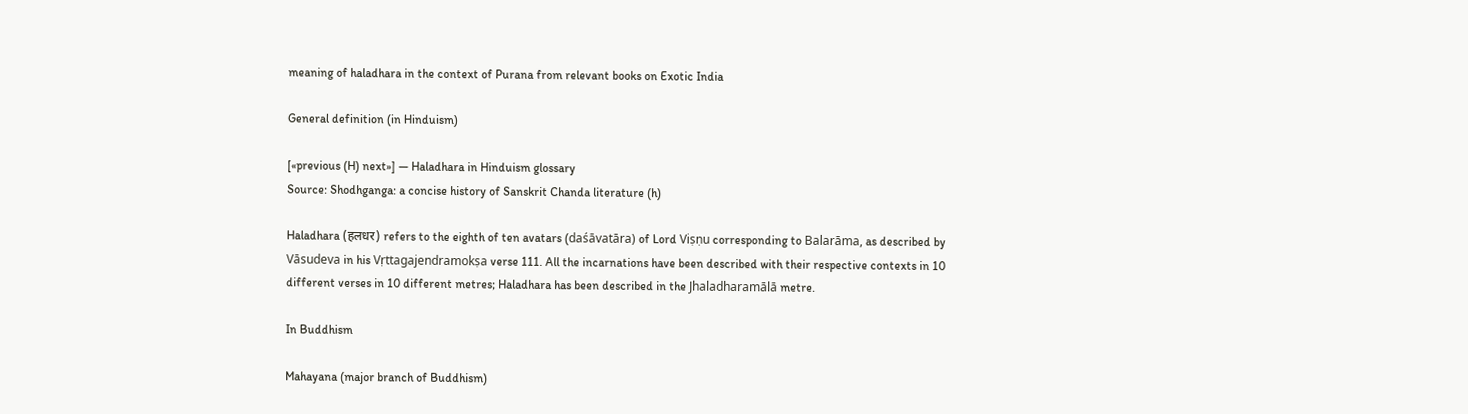meaning of haladhara in the context of Purana from relevant books on Exotic India

General definition (in Hinduism)

[«previous (H) next»] — Haladhara in Hinduism glossary
Source: Shodhganga: a concise history of Sanskrit Chanda literature (h)

Haladhara (हलधर) refers to the eighth of ten avatars (daśāvatāra) of Lord Viṣṇu corresponding to Balarāma, as described by Vāsudeva in his Vṛttagajendramokṣa verse 111. All the incarnations have been described with their respective contexts in 10 different verses in 10 different metres; Haladhara has been described in the Jhaladharamālā metre.

In Buddhism

Mahayana (major branch of Buddhism)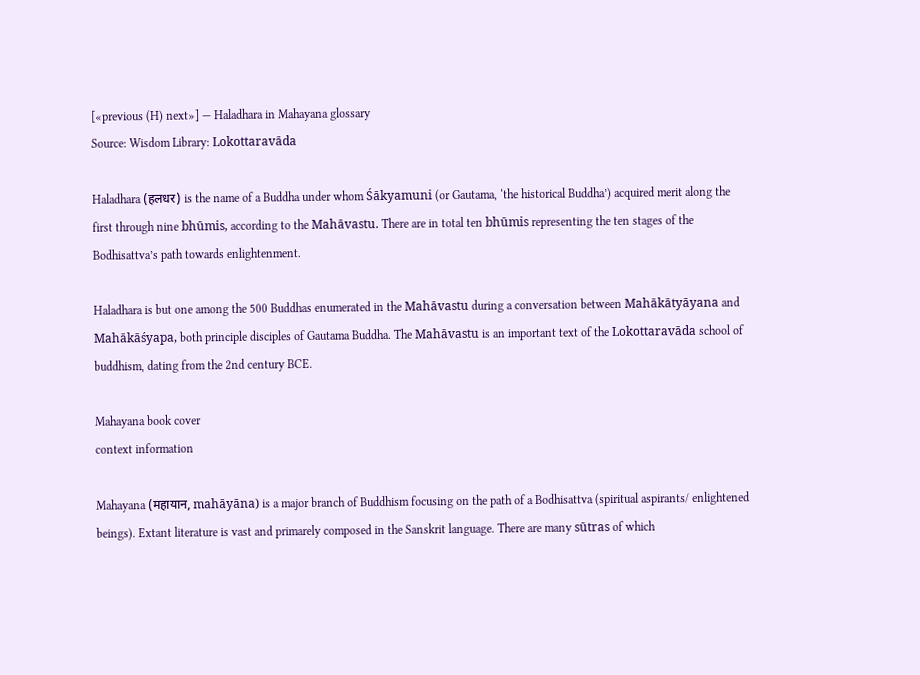[«previous (H) next»] — Haladhara in Mahayana glossary
Source: Wisdom Library: Lokottaravāda

Haladhara (हलधर) is the name of a Buddha under whom Śākyamuni (or Gautama, ‘the historical Buddha’) acquired merit along the first through nine bhūmis, according to the Mahāvastu. There are in total ten bhūmis representing the ten stages of the Bodhisattva’s path towards enlightenment.

Haladhara is but one among the 500 Buddhas enumerated in the Mahāvastu during a conversation between Mahākātyāyana and Mahākāśyapa, both principle disciples of Gautama Buddha. The Mahāvastu is an important text of the Lokottaravāda school of buddhism, dating from the 2nd century BCE.

Mahayana book cover
context information

Mahayana (महायान, mahāyāna) is a major branch of Buddhism focusing on the path of a Bodhisattva (spiritual aspirants/ enlightened beings). Extant literature is vast and primarely composed in the Sanskrit language. There are many sūtras of which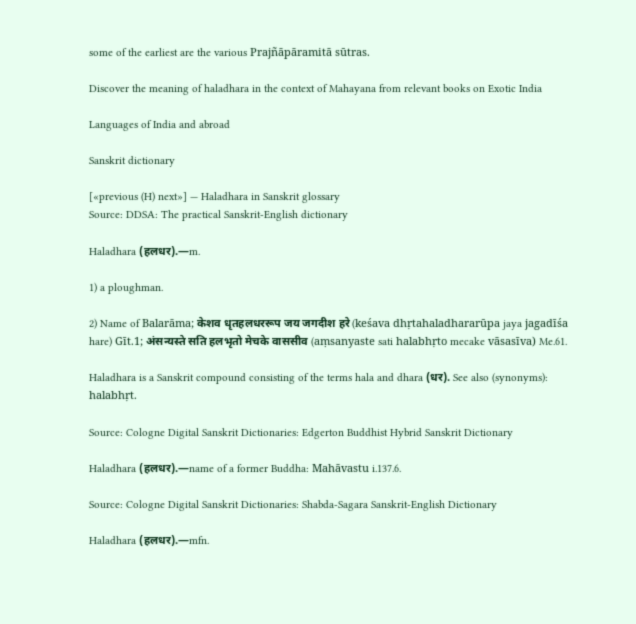some of the earliest are the various Prajñāpāramitā sūtras.

Discover the meaning of haladhara in the context of Mahayana from relevant books on Exotic India

Languages of India and abroad

Sanskrit dictionary

[«previous (H) next»] — Haladhara in Sanskrit glossary
Source: DDSA: The practical Sanskrit-English dictionary

Haladhara (हलधर).—m.

1) a ploughman.

2) Name of Balarāma; केशव धृतहलधररूप जय जगदीश हरे (keśava dhṛtahaladhararūpa jaya jagadīśa hare) Gīt.1; अंसन्यस्ते सति हलभृतो मेचके वाससीव (aṃsanyaste sati halabhṛto mecake vāsasīva) Me.61.

Haladhara is a Sanskrit compound consisting of the terms hala and dhara (धर). See also (synonyms): halabhṛt.

Source: Cologne Digital Sanskrit Dictionaries: Edgerton Buddhist Hybrid Sanskrit Dictionary

Haladhara (हलधर).—name of a former Buddha: Mahāvastu i.137.6.

Source: Cologne Digital Sanskrit Dictionaries: Shabda-Sagara Sanskrit-English Dictionary

Haladhara (हलधर).—mfn.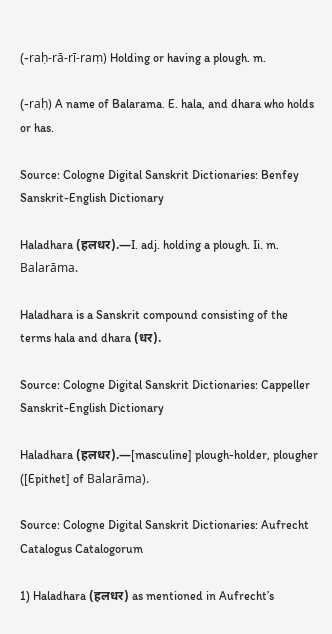(-raḥ-rā-rī-raṃ) Holding or having a plough. m.

(-raḥ) A name of Balarama. E. hala, and dhara who holds or has.

Source: Cologne Digital Sanskrit Dictionaries: Benfey Sanskrit-English Dictionary

Haladhara (हलधर).—I. adj. holding a plough. Ii. m. Balarāma.

Haladhara is a Sanskrit compound consisting of the terms hala and dhara (धर).

Source: Cologne Digital Sanskrit Dictionaries: Cappeller Sanskrit-English Dictionary

Haladhara (हलधर).—[masculine] plough-holder, plougher ([Epithet] of Balarāma).

Source: Cologne Digital Sanskrit Dictionaries: Aufrecht Catalogus Catalogorum

1) Haladhara (हलधर) as mentioned in Aufrecht’s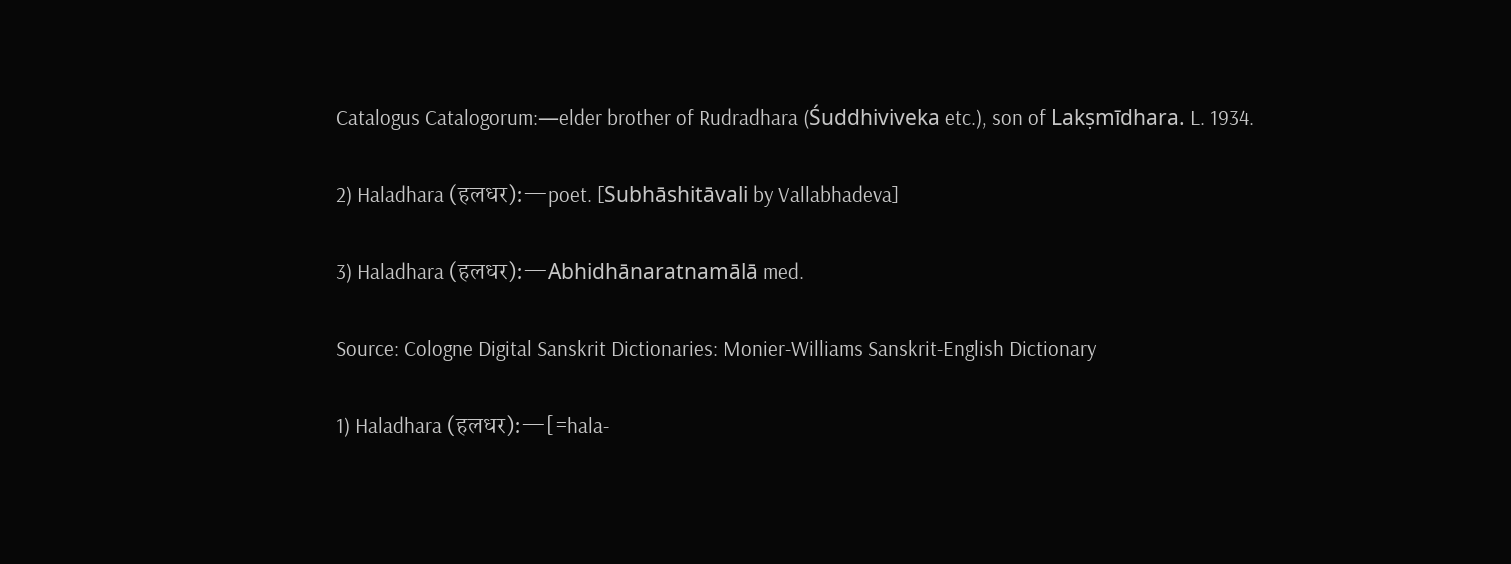Catalogus Catalogorum:—elder brother of Rudradhara (Śuddhiviveka etc.), son of Lakṣmīdhara. L. 1934.

2) Haladhara (हलधर):—poet. [Subhāshitāvali by Vallabhadeva]

3) Haladhara (हलधर):—Abhidhānaratnamālā med.

Source: Cologne Digital Sanskrit Dictionaries: Monier-Williams Sanskrit-English Dictionary

1) Haladhara (हलधर):—[=hala-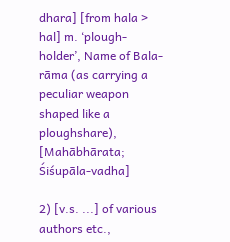dhara] [from hala > hal] m. ‘plough-holder’, Name of Bala-rāma (as carrying a peculiar weapon shaped like a ploughshare), [Mahābhārata; Śiśupāla-vadha]

2) [v.s. ...] of various authors etc.,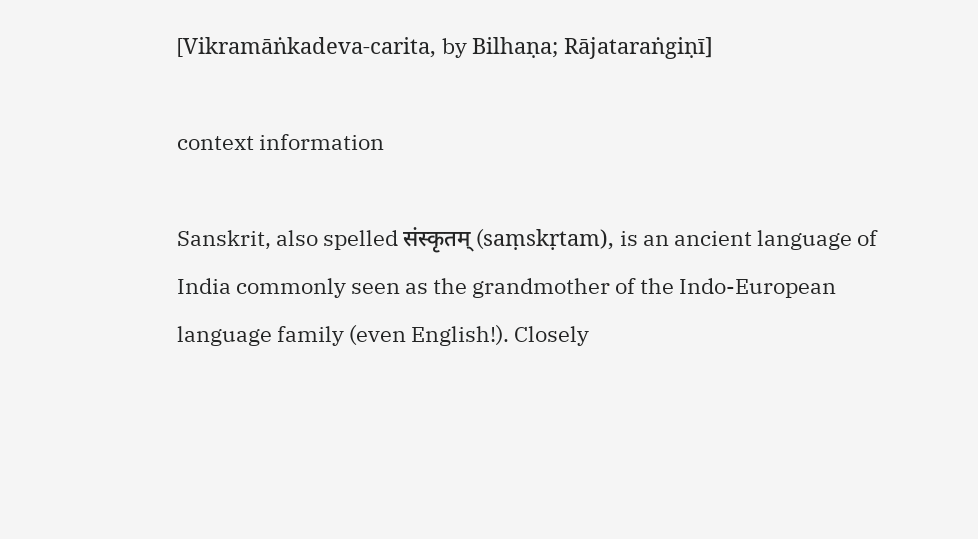[Vikramāṅkadeva-carita, by Bilhaṇa; Rājataraṅgiṇī]

context information

Sanskrit, also spelled संस्कृतम् (saṃskṛtam), is an ancient language of India commonly seen as the grandmother of the Indo-European language family (even English!). Closely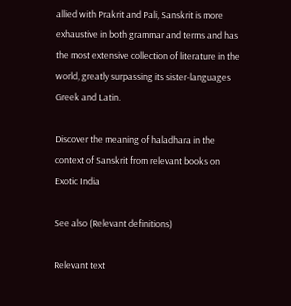allied with Prakrit and Pali, Sanskrit is more exhaustive in both grammar and terms and has the most extensive collection of literature in the world, greatly surpassing its sister-languages Greek and Latin.

Discover the meaning of haladhara in the context of Sanskrit from relevant books on Exotic India

See also (Relevant definitions)

Relevant text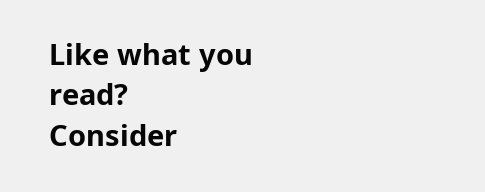Like what you read? Consider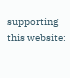supporting this website: